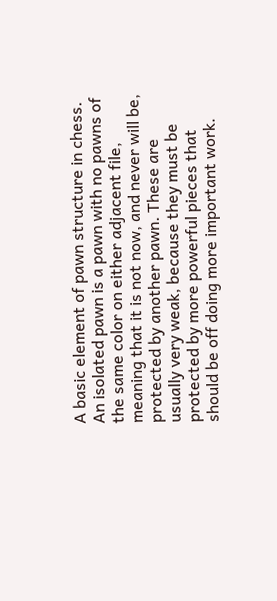A basic element of pawn structure in chess. An isolated pawn is a pawn with no pawns of the same color on either adjacent file, meaning that it is not now, and never will be, protected by another pawn. These are usually very weak, because they must be protected by more powerful pieces that should be off doing more important work.